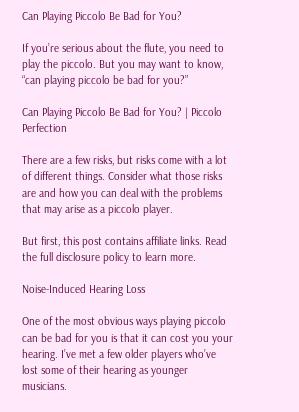Can Playing Piccolo Be Bad for You?

If you’re serious about the flute, you need to play the piccolo. But you may want to know, “can playing piccolo be bad for you?”

Can Playing Piccolo Be Bad for You? | Piccolo Perfection

There are a few risks, but risks come with a lot of different things. Consider what those risks are and how you can deal with the problems that may arise as a piccolo player.

But first, this post contains affiliate links. Read the full disclosure policy to learn more.

Noise-Induced Hearing Loss

One of the most obvious ways playing piccolo can be bad for you is that it can cost you your hearing. I’ve met a few older players who’ve lost some of their hearing as younger musicians.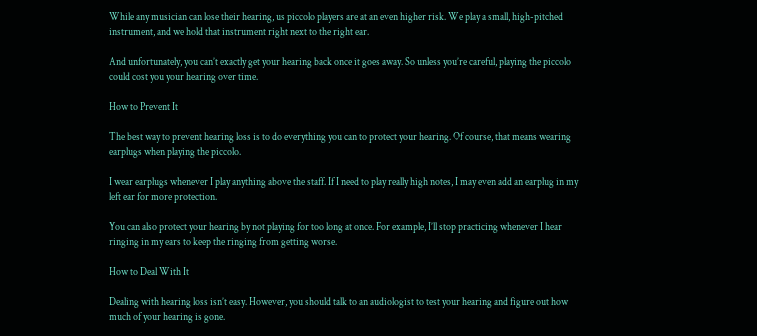While any musician can lose their hearing, us piccolo players are at an even higher risk. We play a small, high-pitched instrument, and we hold that instrument right next to the right ear.

And unfortunately, you can’t exactly get your hearing back once it goes away. So unless you’re careful, playing the piccolo could cost you your hearing over time.

How to Prevent It

The best way to prevent hearing loss is to do everything you can to protect your hearing. Of course, that means wearing earplugs when playing the piccolo.

I wear earplugs whenever I play anything above the staff. If I need to play really high notes, I may even add an earplug in my left ear for more protection.

You can also protect your hearing by not playing for too long at once. For example, I’ll stop practicing whenever I hear ringing in my ears to keep the ringing from getting worse.

How to Deal With It

Dealing with hearing loss isn’t easy. However, you should talk to an audiologist to test your hearing and figure out how much of your hearing is gone.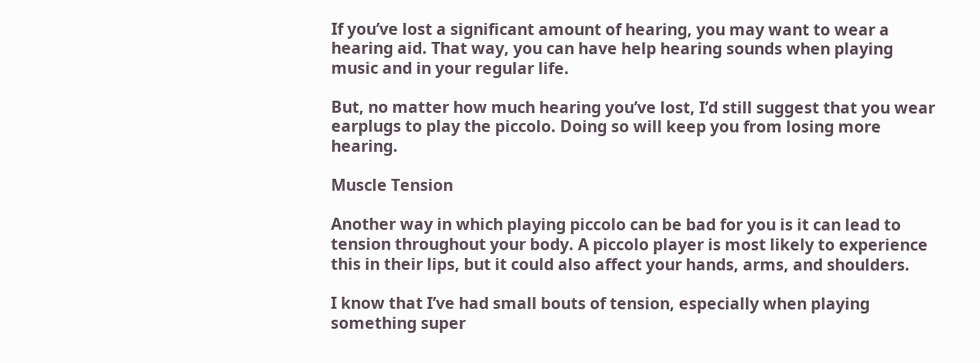If you’ve lost a significant amount of hearing, you may want to wear a hearing aid. That way, you can have help hearing sounds when playing music and in your regular life.

But, no matter how much hearing you’ve lost, I’d still suggest that you wear earplugs to play the piccolo. Doing so will keep you from losing more hearing.

Muscle Tension

Another way in which playing piccolo can be bad for you is it can lead to tension throughout your body. A piccolo player is most likely to experience this in their lips, but it could also affect your hands, arms, and shoulders.

I know that I’ve had small bouts of tension, especially when playing something super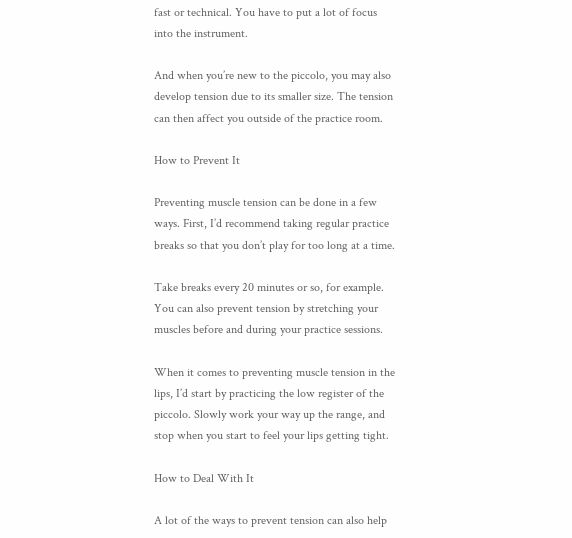fast or technical. You have to put a lot of focus into the instrument.

And when you’re new to the piccolo, you may also develop tension due to its smaller size. The tension can then affect you outside of the practice room.

How to Prevent It

Preventing muscle tension can be done in a few ways. First, I’d recommend taking regular practice breaks so that you don’t play for too long at a time.

Take breaks every 20 minutes or so, for example. You can also prevent tension by stretching your muscles before and during your practice sessions.

When it comes to preventing muscle tension in the lips, I’d start by practicing the low register of the piccolo. Slowly work your way up the range, and stop when you start to feel your lips getting tight.

How to Deal With It

A lot of the ways to prevent tension can also help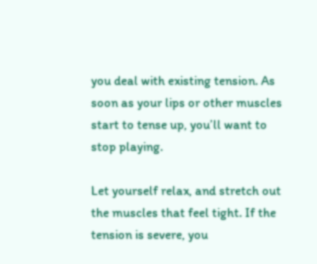you deal with existing tension. As soon as your lips or other muscles start to tense up, you’ll want to stop playing.

Let yourself relax, and stretch out the muscles that feel tight. If the tension is severe, you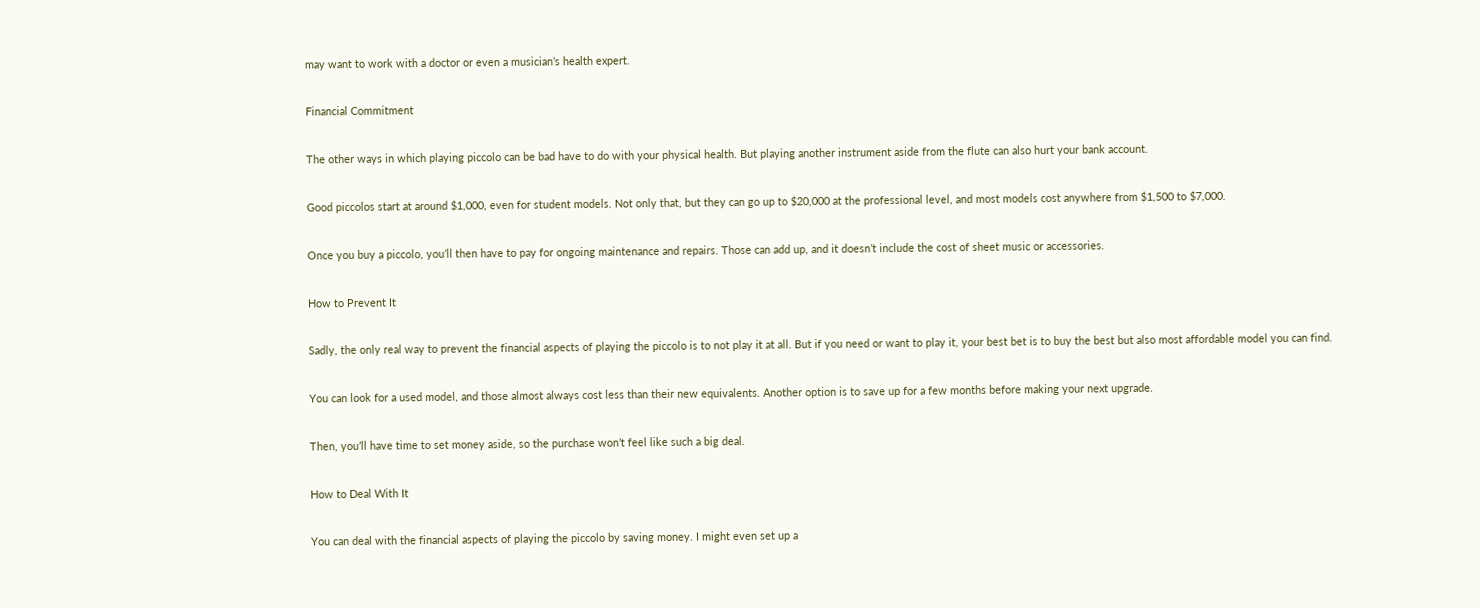may want to work with a doctor or even a musician’s health expert.

Financial Commitment

The other ways in which playing piccolo can be bad have to do with your physical health. But playing another instrument aside from the flute can also hurt your bank account.

Good piccolos start at around $1,000, even for student models. Not only that, but they can go up to $20,000 at the professional level, and most models cost anywhere from $1,500 to $7,000.

Once you buy a piccolo, you’ll then have to pay for ongoing maintenance and repairs. Those can add up, and it doesn’t include the cost of sheet music or accessories.

How to Prevent It

Sadly, the only real way to prevent the financial aspects of playing the piccolo is to not play it at all. But if you need or want to play it, your best bet is to buy the best but also most affordable model you can find.

You can look for a used model, and those almost always cost less than their new equivalents. Another option is to save up for a few months before making your next upgrade.

Then, you’ll have time to set money aside, so the purchase won’t feel like such a big deal.

How to Deal With It

You can deal with the financial aspects of playing the piccolo by saving money. I might even set up a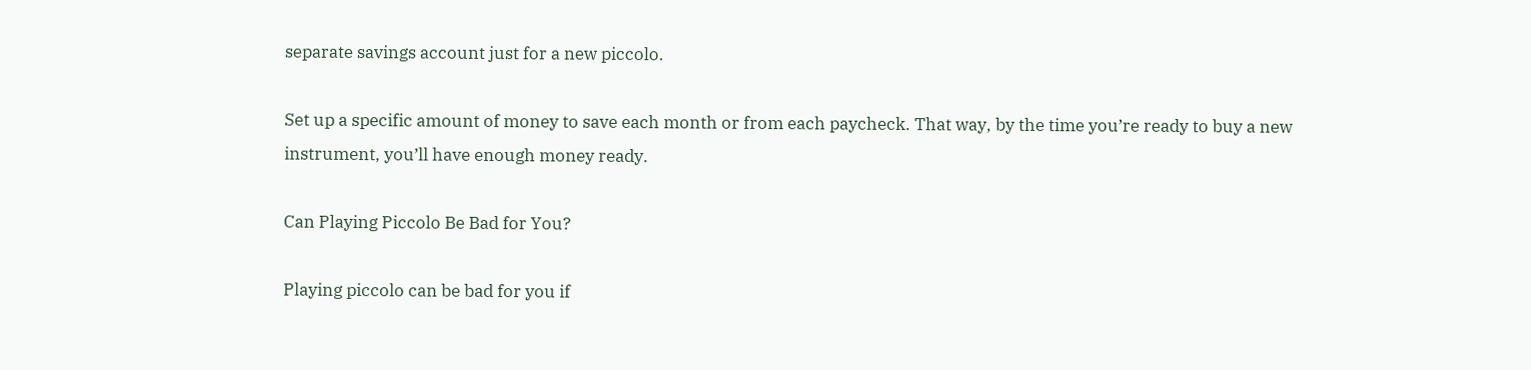separate savings account just for a new piccolo.

Set up a specific amount of money to save each month or from each paycheck. That way, by the time you’re ready to buy a new instrument, you’ll have enough money ready.

Can Playing Piccolo Be Bad for You?

Playing piccolo can be bad for you if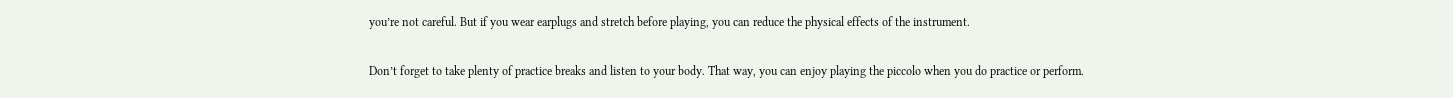you’re not careful. But if you wear earplugs and stretch before playing, you can reduce the physical effects of the instrument.

Don’t forget to take plenty of practice breaks and listen to your body. That way, you can enjoy playing the piccolo when you do practice or perform.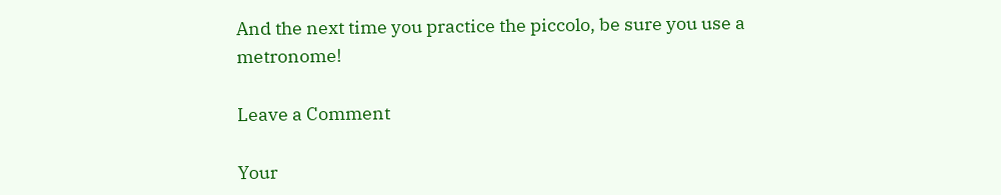And the next time you practice the piccolo, be sure you use a metronome!

Leave a Comment

Your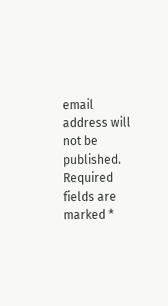email address will not be published. Required fields are marked *